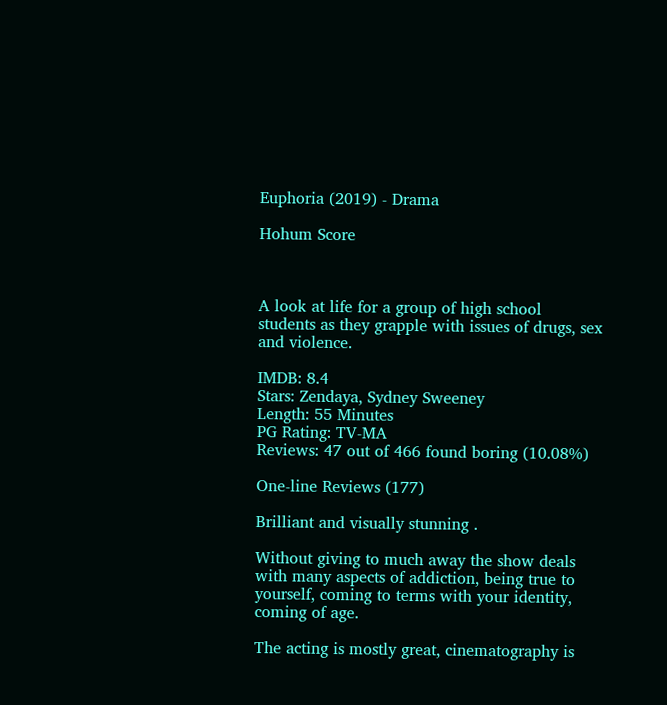Euphoria (2019) - Drama

Hohum Score



A look at life for a group of high school students as they grapple with issues of drugs, sex and violence.

IMDB: 8.4
Stars: Zendaya, Sydney Sweeney
Length: 55 Minutes
PG Rating: TV-MA
Reviews: 47 out of 466 found boring (10.08%)

One-line Reviews (177)

Brilliant and visually stunning .

Without giving to much away the show deals with many aspects of addiction, being true to yourself, coming to terms with your identity, coming of age.

The acting is mostly great, cinematography is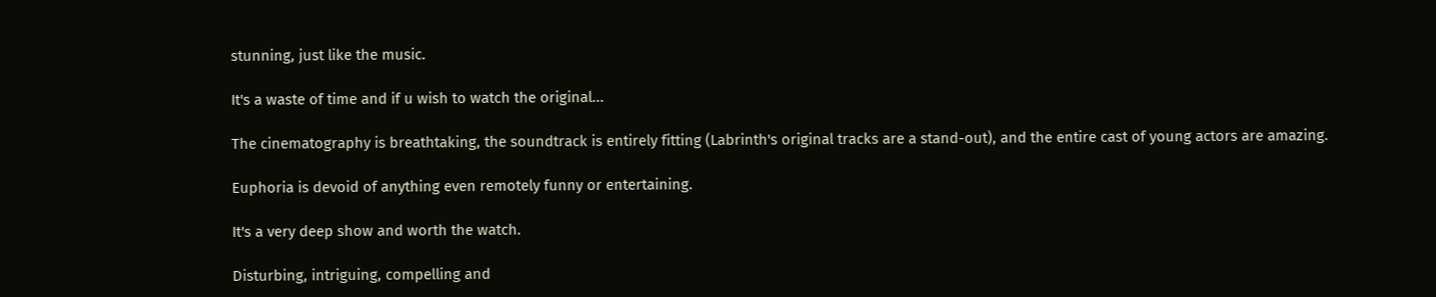stunning, just like the music.

It's a waste of time and if u wish to watch the original...

The cinematography is breathtaking, the soundtrack is entirely fitting (Labrinth's original tracks are a stand-out), and the entire cast of young actors are amazing.

Euphoria is devoid of anything even remotely funny or entertaining.

It's a very deep show and worth the watch.

Disturbing, intriguing, compelling and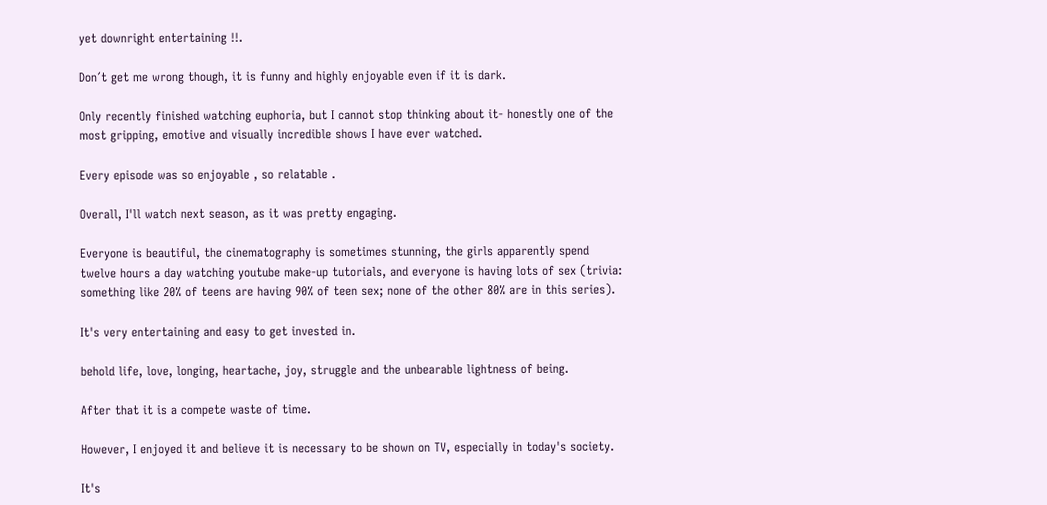yet downright entertaining !!.

Don´t get me wrong though, it is funny and highly enjoyable even if it is dark.

Only recently finished watching euphoria, but I cannot stop thinking about it- honestly one of the most gripping, emotive and visually incredible shows I have ever watched.

Every episode was so enjoyable , so relatable .

Overall, I'll watch next season, as it was pretty engaging.

Everyone is beautiful, the cinematography is sometimes stunning, the girls apparently spend twelve hours a day watching youtube make-up tutorials, and everyone is having lots of sex (trivia: something like 20% of teens are having 90% of teen sex; none of the other 80% are in this series).

It's very entertaining and easy to get invested in.

behold life, love, longing, heartache, joy, struggle and the unbearable lightness of being.

After that it is a compete waste of time.

However, I enjoyed it and believe it is necessary to be shown on TV, especially in today's society.

It's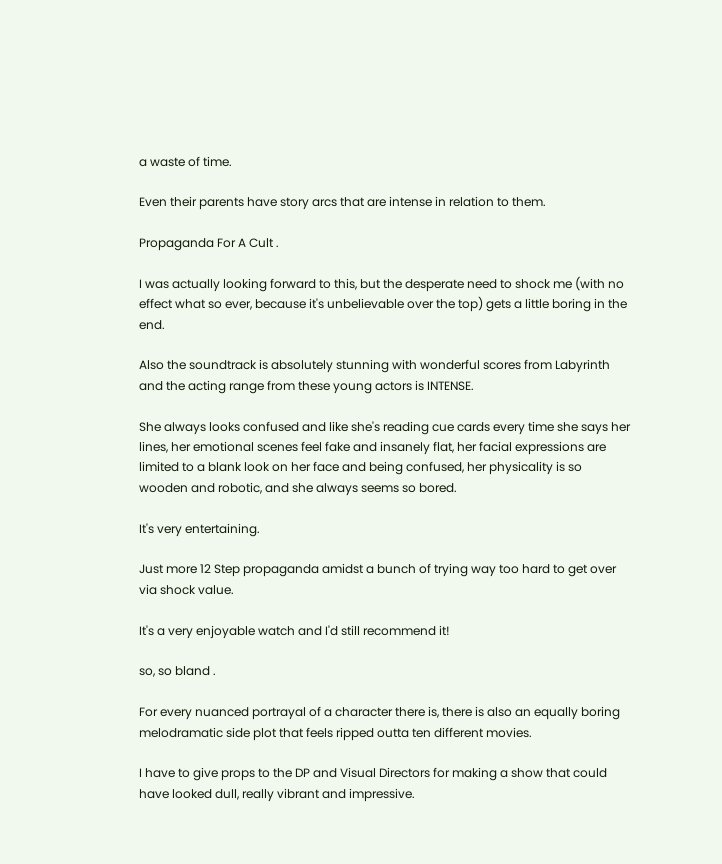a waste of time.

Even their parents have story arcs that are intense in relation to them.

Propaganda For A Cult .

I was actually looking forward to this, but the desperate need to shock me (with no effect what so ever, because it's unbelievable over the top) gets a little boring in the end.

Also the soundtrack is absolutely stunning with wonderful scores from Labyrinth and the acting range from these young actors is INTENSE.

She always looks confused and like she's reading cue cards every time she says her lines, her emotional scenes feel fake and insanely flat, her facial expressions are limited to a blank look on her face and being confused, her physicality is so wooden and robotic, and she always seems so bored.

It's very entertaining.

Just more 12 Step propaganda amidst a bunch of trying way too hard to get over via shock value.

It's a very enjoyable watch and I'd still recommend it!

so, so bland .

For every nuanced portrayal of a character there is, there is also an equally boring melodramatic side plot that feels ripped outta ten different movies.

I have to give props to the DP and Visual Directors for making a show that could have looked dull, really vibrant and impressive.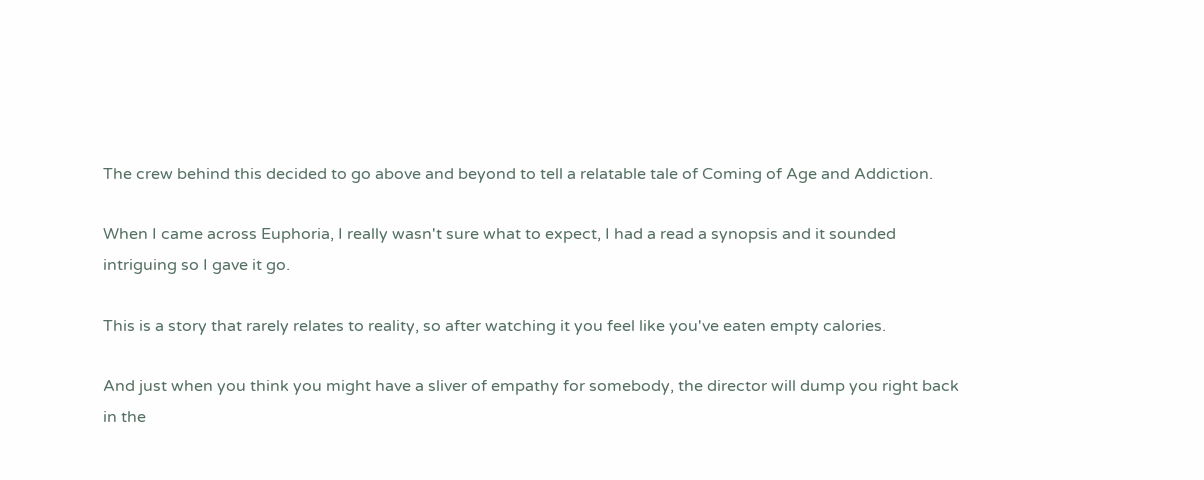The crew behind this decided to go above and beyond to tell a relatable tale of Coming of Age and Addiction.

When I came across Euphoria, I really wasn't sure what to expect, I had a read a synopsis and it sounded intriguing so I gave it go.

This is a story that rarely relates to reality, so after watching it you feel like you've eaten empty calories.

And just when you think you might have a sliver of empathy for somebody, the director will dump you right back in the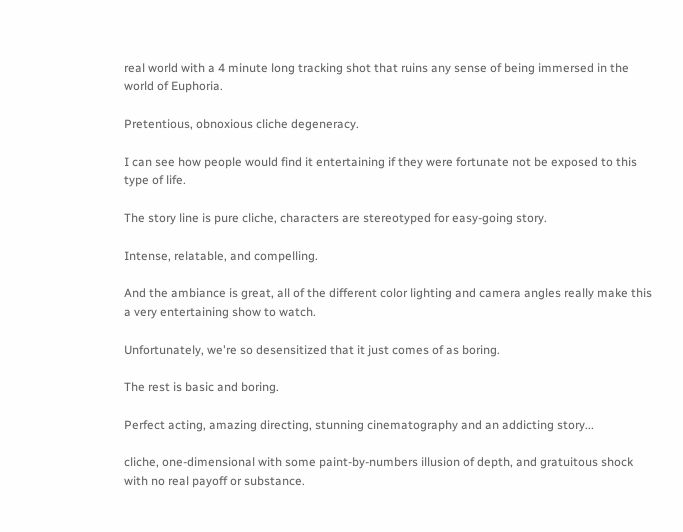real world with a 4 minute long tracking shot that ruins any sense of being immersed in the world of Euphoria.

Pretentious, obnoxious cliche degeneracy.

I can see how people would find it entertaining if they were fortunate not be exposed to this type of life.

The story line is pure cliche, characters are stereotyped for easy-going story.

Intense, relatable, and compelling.

And the ambiance is great, all of the different color lighting and camera angles really make this a very entertaining show to watch.

Unfortunately, we're so desensitized that it just comes of as boring.

The rest is basic and boring.

Perfect acting, amazing directing, stunning cinematography and an addicting story...

cliche, one-dimensional with some paint-by-numbers illusion of depth, and gratuitous shock with no real payoff or substance.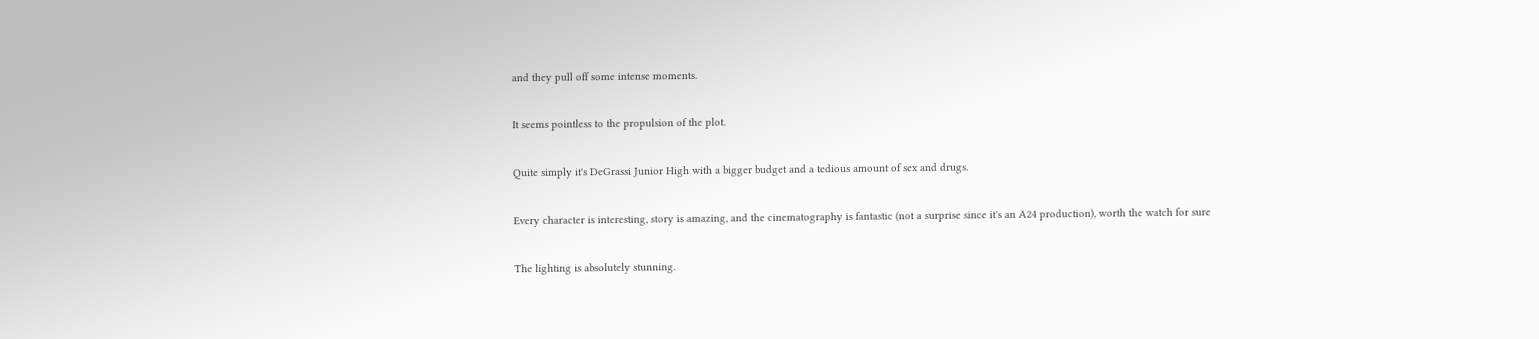and they pull off some intense moments.

It seems pointless to the propulsion of the plot.

Quite simply it's DeGrassi Junior High with a bigger budget and a tedious amount of sex and drugs.

Every character is interesting, story is amazing, and the cinematography is fantastic (not a surprise since it's an A24 production), worth the watch for sure

The lighting is absolutely stunning.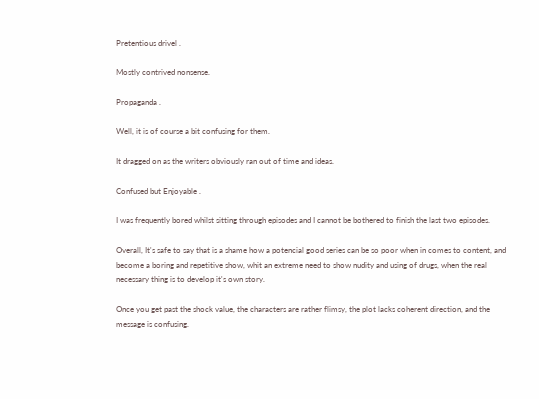Pretentious drivel .

Mostly contrived nonsense.

Propaganda .

Well, it is of course a bit confusing for them.

It dragged on as the writers obviously ran out of time and ideas.

Confused but Enjoyable .

I was frequently bored whilst sitting through episodes and I cannot be bothered to finish the last two episodes.

Overall, It's safe to say that is a shame how a potencial good series can be so poor when in comes to content, and become a boring and repetitive show, whit an extreme need to show nudity and using of drugs, when the real necessary thing is to develop it's own story.

Once you get past the shock value, the characters are rather flimsy, the plot lacks coherent direction, and the message is confusing.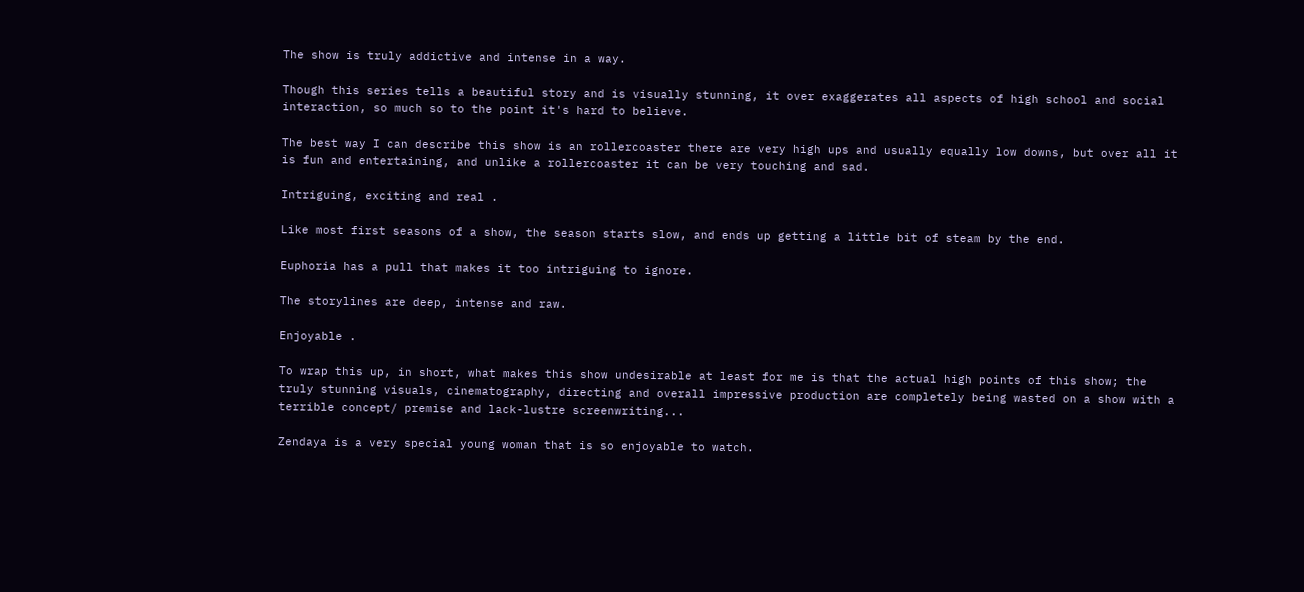The show is truly addictive and intense in a way.

Though this series tells a beautiful story and is visually stunning, it over exaggerates all aspects of high school and social interaction, so much so to the point it's hard to believe.

The best way I can describe this show is an rollercoaster there are very high ups and usually equally low downs, but over all it is fun and entertaining, and unlike a rollercoaster it can be very touching and sad.

Intriguing, exciting and real .

Like most first seasons of a show, the season starts slow, and ends up getting a little bit of steam by the end.

Euphoria has a pull that makes it too intriguing to ignore.

The storylines are deep, intense and raw.

Enjoyable .

To wrap this up, in short, what makes this show undesirable at least for me is that the actual high points of this show; the truly stunning visuals, cinematography, directing and overall impressive production are completely being wasted on a show with a terrible concept/ premise and lack-lustre screenwriting...

Zendaya is a very special young woman that is so enjoyable to watch.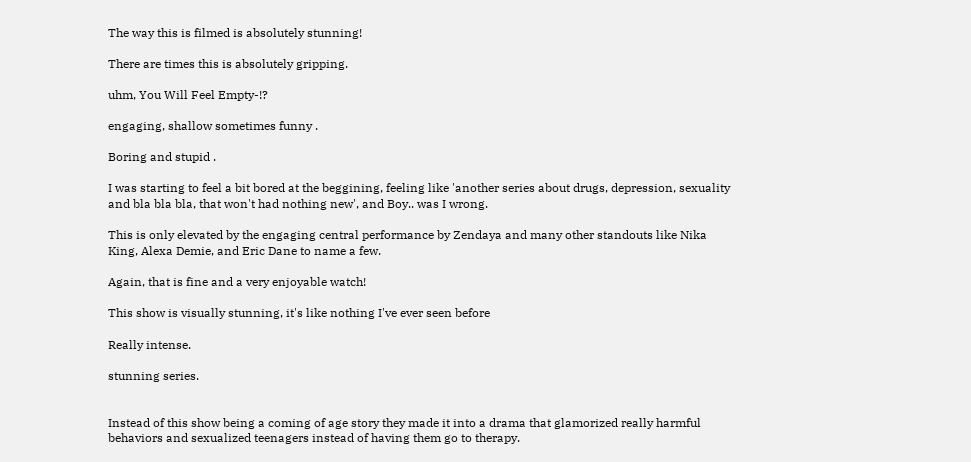The way this is filmed is absolutely stunning!

There are times this is absolutely gripping.

uhm, You Will Feel Empty-!?

engaging, shallow sometimes funny .

Boring and stupid .

I was starting to feel a bit bored at the beggining, feeling like 'another series about drugs, depression, sexuality and bla bla bla, that won't had nothing new', and Boy.. was I wrong.

This is only elevated by the engaging central performance by Zendaya and many other standouts like Nika King, Alexa Demie, and Eric Dane to name a few.

Again, that is fine and a very enjoyable watch!

This show is visually stunning, it's like nothing I've ever seen before

Really intense.

stunning series.


Instead of this show being a coming of age story they made it into a drama that glamorized really harmful behaviors and sexualized teenagers instead of having them go to therapy.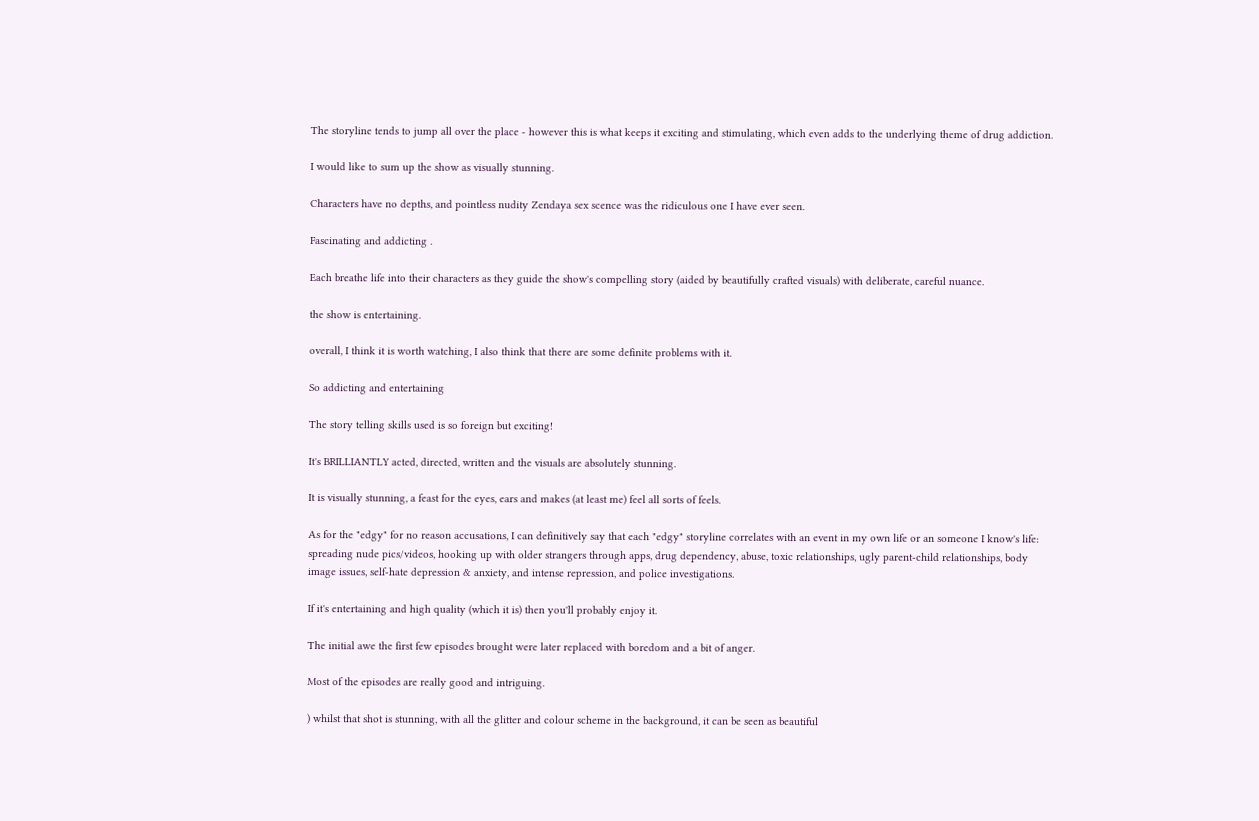The storyline tends to jump all over the place - however this is what keeps it exciting and stimulating, which even adds to the underlying theme of drug addiction.

I would like to sum up the show as visually stunning.

Characters have no depths, and pointless nudity Zendaya sex scence was the ridiculous one I have ever seen.

Fascinating and addicting .

Each breathe life into their characters as they guide the show's compelling story (aided by beautifully crafted visuals) with deliberate, careful nuance.

the show is entertaining.

overall, I think it is worth watching, I also think that there are some definite problems with it.

So addicting and entertaining

The story telling skills used is so foreign but exciting!

It's BRILLIANTLY acted, directed, written and the visuals are absolutely stunning.

It is visually stunning, a feast for the eyes, ears and makes (at least me) feel all sorts of feels.

As for the "edgy" for no reason accusations, I can definitively say that each "edgy" storyline correlates with an event in my own life or an someone I know's life: spreading nude pics/videos, hooking up with older strangers through apps, drug dependency, abuse, toxic relationships, ugly parent-child relationships, body image issues, self-hate depression & anxiety, and intense repression, and police investigations.

If it's entertaining and high quality (which it is) then you'll probably enjoy it.

The initial awe the first few episodes brought were later replaced with boredom and a bit of anger.

Most of the episodes are really good and intriguing.

) whilst that shot is stunning, with all the glitter and colour scheme in the background, it can be seen as beautiful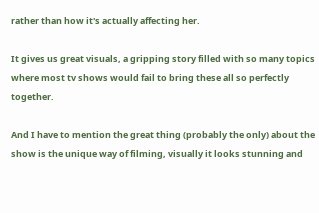rather than how it's actually affecting her.

It gives us great visuals, a gripping story filled with so many topics where most tv shows would fail to bring these all so perfectly together.

And I have to mention the great thing (probably the only) about the show is the unique way of filming, visually it looks stunning and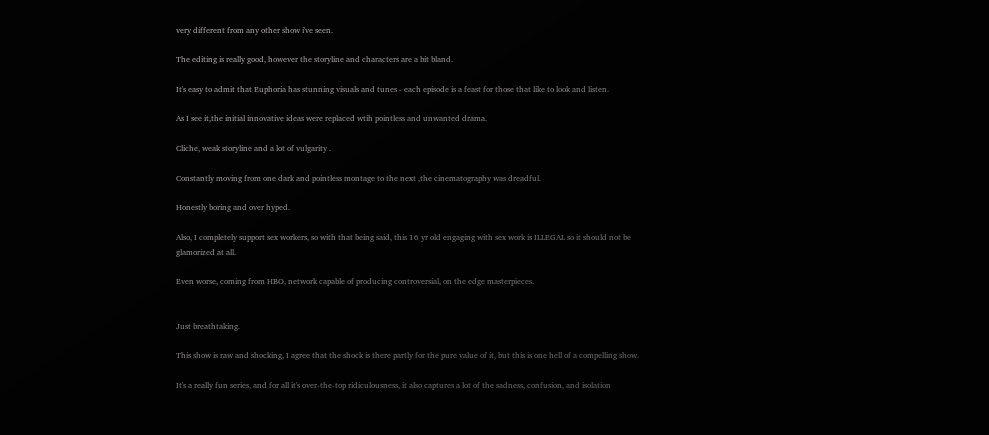very different from any other show i've seen.

The editing is really good, however the storyline and characters are a bit bland.

It's easy to admit that Euphoria has stunning visuals and tunes - each episode is a feast for those that like to look and listen.

As I see it,the initial innovative ideas were replaced wtih pointless and unwanted drama.

Cliche, weak storyline and a lot of vulgarity .

Constantly moving from one dark and pointless montage to the next ,the cinematography was dreadful.

Honestly boring and over hyped.

Also, I completely support sex workers, so with that being said, this 16 yr old engaging with sex work is ILLEGAL so it should not be glamorized at all.

Even worse, coming from HBO, network capable of producing controversial, on the edge masterpieces.


Just breathtaking.

This show is raw and shocking, I agree that the shock is there partly for the pure value of it, but this is one hell of a compelling show.

It's a really fun series, and for all it's over-the-top ridiculousness, it also captures a lot of the sadness, confusion, and isolation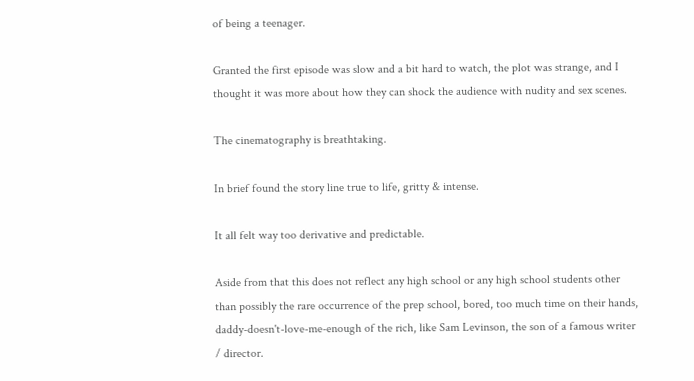of being a teenager.

Granted the first episode was slow and a bit hard to watch, the plot was strange, and I thought it was more about how they can shock the audience with nudity and sex scenes.

The cinematography is breathtaking.

In brief found the story line true to life, gritty & intense.

It all felt way too derivative and predictable.

Aside from that this does not reflect any high school or any high school students other than possibly the rare occurrence of the prep school, bored, too much time on their hands, daddy-doesn't-love-me-enough of the rich, like Sam Levinson, the son of a famous writer / director.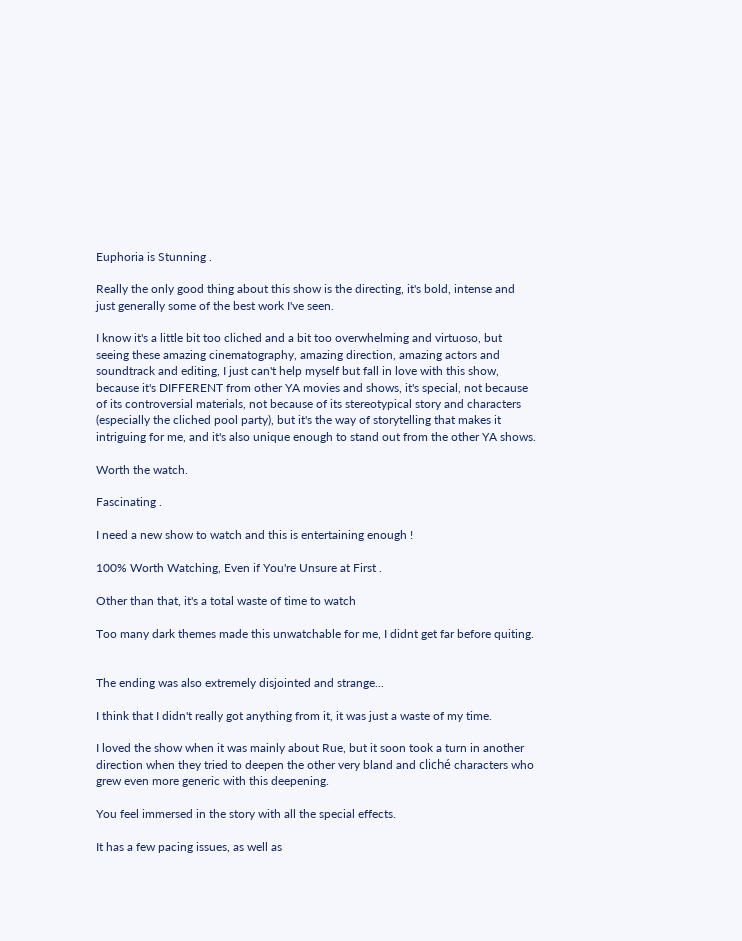Euphoria is Stunning .

Really the only good thing about this show is the directing, it's bold, intense and just generally some of the best work I've seen.

I know it's a little bit too cliched and a bit too overwhelming and virtuoso, but seeing these amazing cinematography, amazing direction, amazing actors and soundtrack and editing, I just can't help myself but fall in love with this show, because it's DIFFERENT from other YA movies and shows, it's special, not because of its controversial materials, not because of its stereotypical story and characters (especially the cliched pool party), but it's the way of storytelling that makes it intriguing for me, and it's also unique enough to stand out from the other YA shows.

Worth the watch.

Fascinating .

I need a new show to watch and this is entertaining enough !

100% Worth Watching, Even if You're Unsure at First .

Other than that, it's a total waste of time to watch

Too many dark themes made this unwatchable for me, I didnt get far before quiting.


The ending was also extremely disjointed and strange...

I think that I didn't really got anything from it, it was just a waste of my time.

I loved the show when it was mainly about Rue, but it soon took a turn in another direction when they tried to deepen the other very bland and cliché characters who grew even more generic with this deepening.

You feel immersed in the story with all the special effects.

It has a few pacing issues, as well as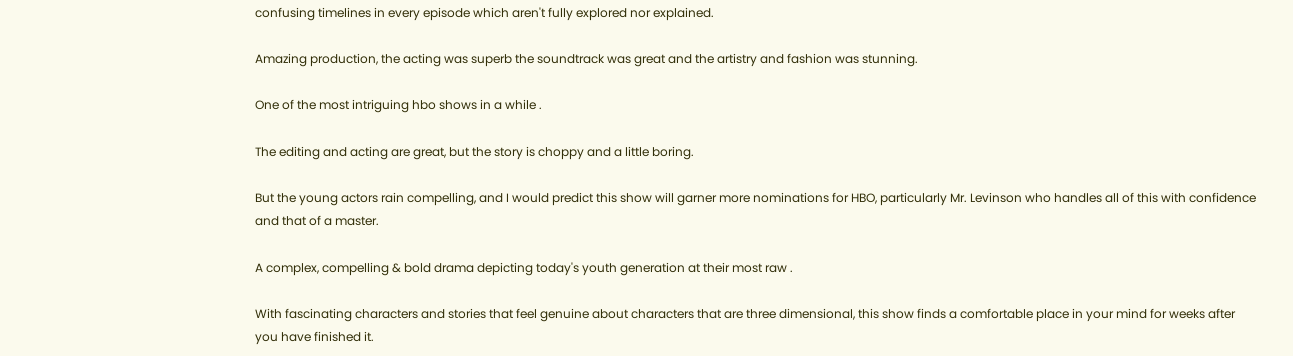confusing timelines in every episode which aren't fully explored nor explained.

Amazing production, the acting was superb the soundtrack was great and the artistry and fashion was stunning.

One of the most intriguing hbo shows in a while .

The editing and acting are great, but the story is choppy and a little boring.

But the young actors rain compelling, and I would predict this show will garner more nominations for HBO, particularly Mr. Levinson who handles all of this with confidence and that of a master.

A complex, compelling & bold drama depicting today's youth generation at their most raw .

With fascinating characters and stories that feel genuine about characters that are three dimensional, this show finds a comfortable place in your mind for weeks after you have finished it.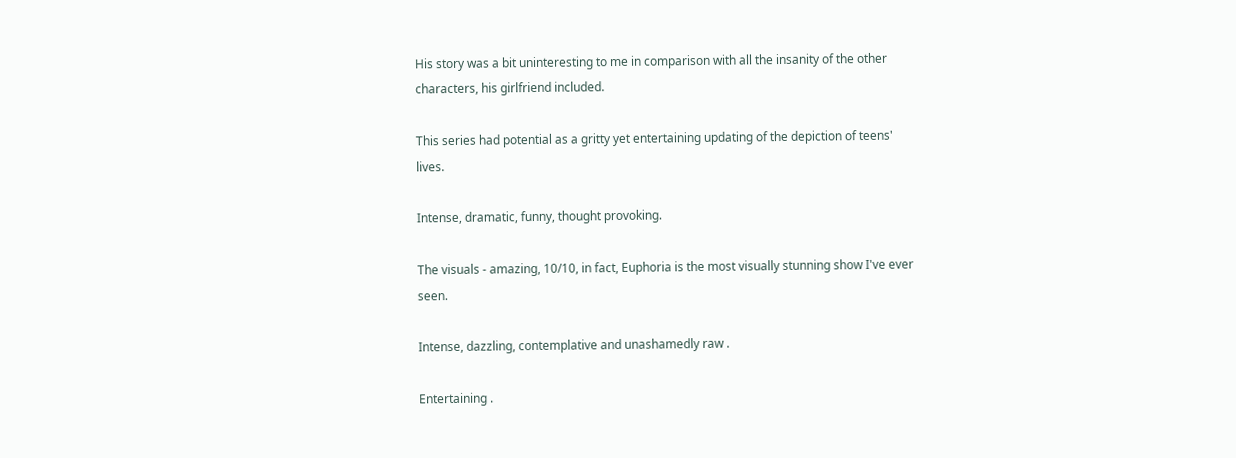His story was a bit uninteresting to me in comparison with all the insanity of the other characters, his girlfriend included.

This series had potential as a gritty yet entertaining updating of the depiction of teens' lives.

Intense, dramatic, funny, thought provoking.

The visuals - amazing, 10/10, in fact, Euphoria is the most visually stunning show I've ever seen.

Intense, dazzling, contemplative and unashamedly raw .

Entertaining .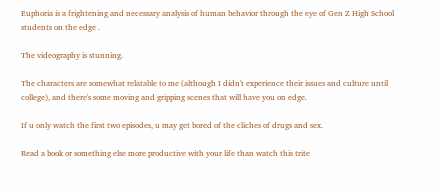Euphoria is a frightening and necessary analysis of human behavior through the eye of Gen Z High School students on the edge .

The videography is stunning.

The characters are somewhat relatable to me (although I didn't experience their issues and culture until college), and there's some moving and gripping scenes that will have you on edge.

If u only watch the first two episodes, u may get bored of the cliches of drugs and sex.

Read a book or something else more productive with your life than watch this trite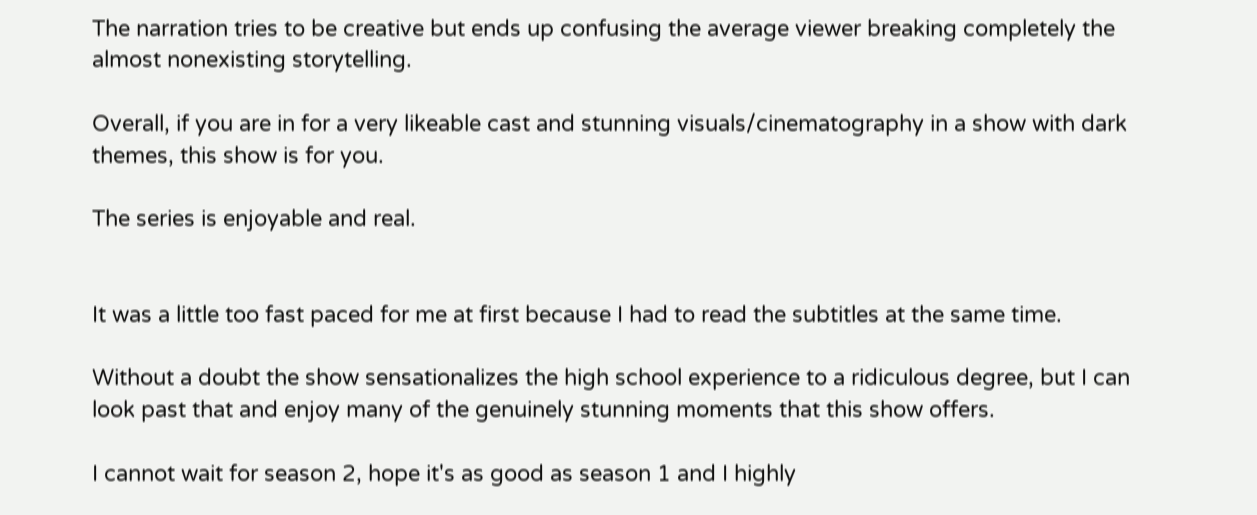The narration tries to be creative but ends up confusing the average viewer breaking completely the almost nonexisting storytelling.

Overall, if you are in for a very likeable cast and stunning visuals/cinematography in a show with dark themes, this show is for you.

The series is enjoyable and real.


It was a little too fast paced for me at first because I had to read the subtitles at the same time.

Without a doubt the show sensationalizes the high school experience to a ridiculous degree, but I can look past that and enjoy many of the genuinely stunning moments that this show offers.

I cannot wait for season 2, hope it's as good as season 1 and I highly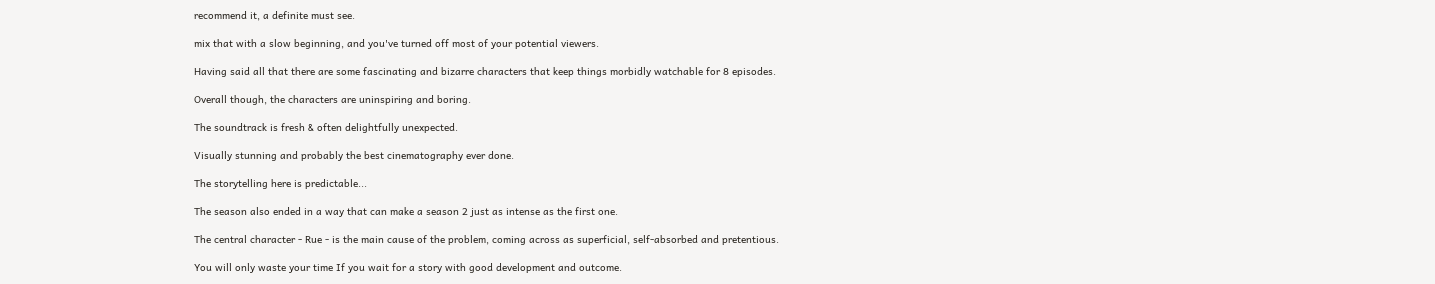recommend it, a definite must see.

mix that with a slow beginning, and you've turned off most of your potential viewers.

Having said all that there are some fascinating and bizarre characters that keep things morbidly watchable for 8 episodes.

Overall though, the characters are uninspiring and boring.

The soundtrack is fresh & often delightfully unexpected.

Visually stunning and probably the best cinematography ever done.

The storytelling here is predictable...

The season also ended in a way that can make a season 2 just as intense as the first one.

The central character - Rue - is the main cause of the problem, coming across as superficial, self-absorbed and pretentious.

You will only waste your time If you wait for a story with good development and outcome.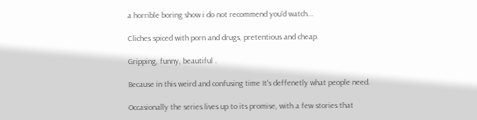a horrible boring show i do not recommend you'd watch...

Cliches spiced with porn and drugs, pretentious and cheap.

Gripping, funny, beautiful .

Because in this weird and confusing time It's deffenetly what people need.

Occasionally the series lives up to its promise, with a few stories that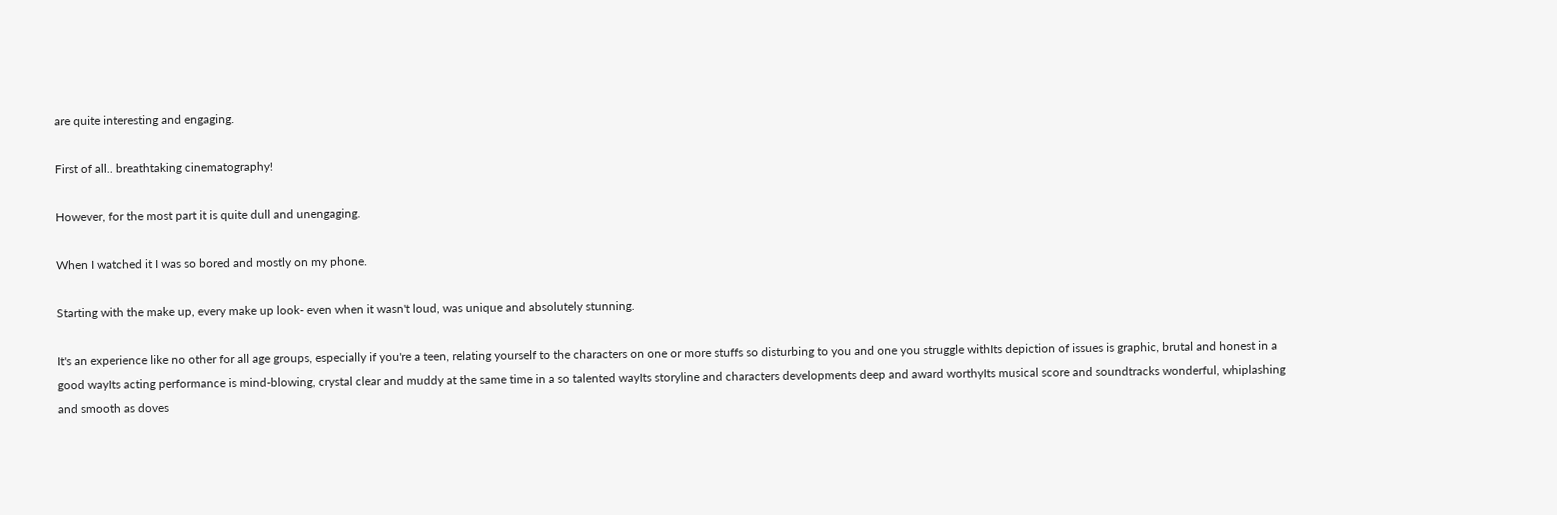are quite interesting and engaging.

First of all.. breathtaking cinematography!

However, for the most part it is quite dull and unengaging.

When I watched it I was so bored and mostly on my phone.

Starting with the make up, every make up look- even when it wasn't loud, was unique and absolutely stunning.

It's an experience like no other for all age groups, especially if you're a teen, relating yourself to the characters on one or more stuffs so disturbing to you and one you struggle withIts depiction of issues is graphic, brutal and honest in a good wayIts acting performance is mind-blowing, crystal clear and muddy at the same time in a so talented wayIts storyline and characters developments deep and award worthyIts musical score and soundtracks wonderful, whiplashing and smooth as doves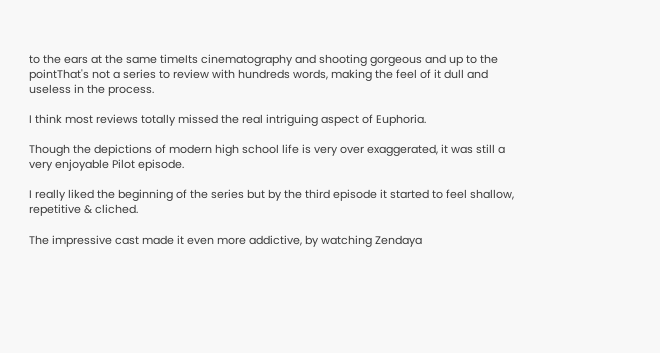to the ears at the same timeIts cinematography and shooting gorgeous and up to the pointThat's not a series to review with hundreds words, making the feel of it dull and useless in the process.

I think most reviews totally missed the real intriguing aspect of Euphoria.

Though the depictions of modern high school life is very over exaggerated, it was still a very enjoyable Pilot episode.

I really liked the beginning of the series but by the third episode it started to feel shallow, repetitive & cliched.

The impressive cast made it even more addictive, by watching Zendaya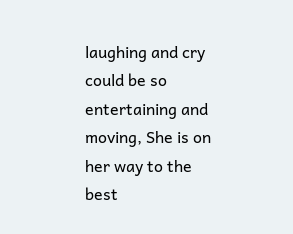laughing and cry could be so entertaining and moving, She is on her way to the best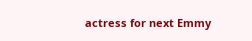actress for next Emmy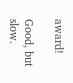award!

Good, but slow.